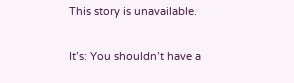This story is unavailable.

It’s: You shouldn’t have a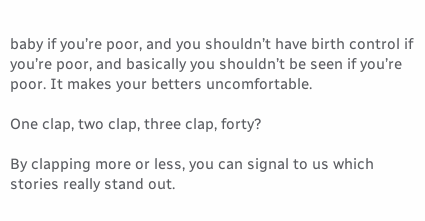baby if you’re poor, and you shouldn’t have birth control if you’re poor, and basically you shouldn’t be seen if you’re poor. It makes your betters uncomfortable.

One clap, two clap, three clap, forty?

By clapping more or less, you can signal to us which stories really stand out.